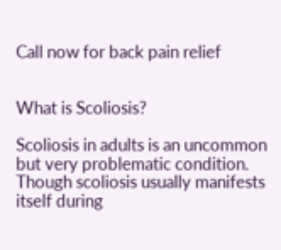Call now for back pain relief


What is Scoliosis?

Scoliosis in adults is an uncommon but very problematic condition. Though scoliosis usually manifests itself during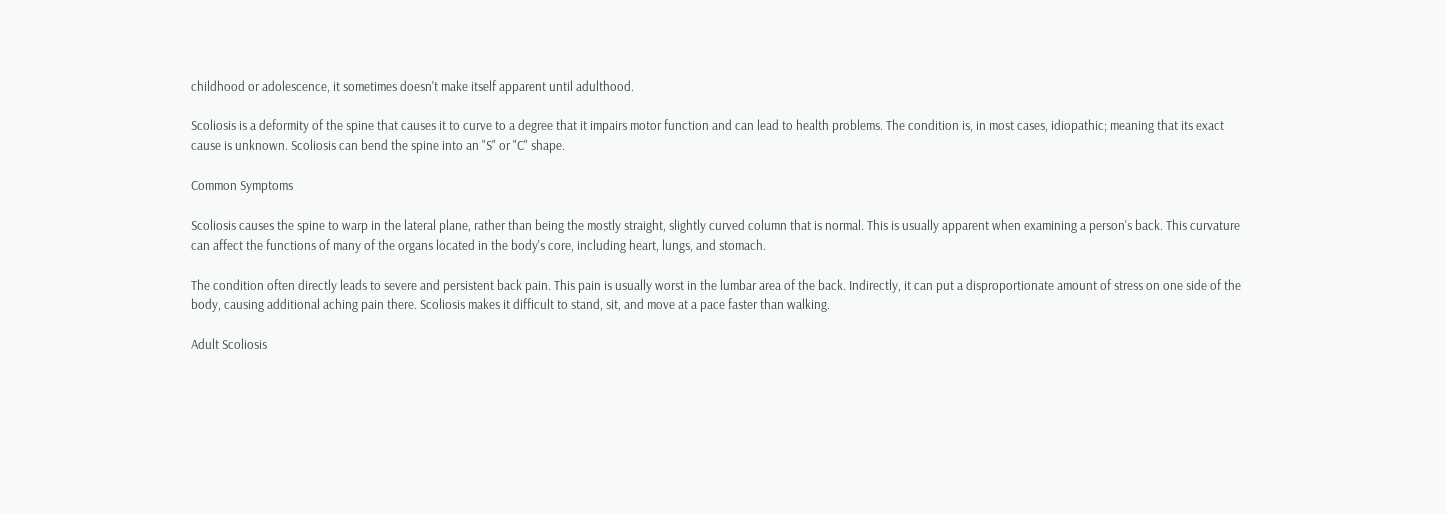childhood or adolescence, it sometimes doesn't make itself apparent until adulthood.

Scoliosis is a deformity of the spine that causes it to curve to a degree that it impairs motor function and can lead to health problems. The condition is, in most cases, idiopathic; meaning that its exact cause is unknown. Scoliosis can bend the spine into an "S" or "C" shape.

Common Symptoms

Scoliosis causes the spine to warp in the lateral plane, rather than being the mostly straight, slightly curved column that is normal. This is usually apparent when examining a person's back. This curvature can affect the functions of many of the organs located in the body's core, including heart, lungs, and stomach.

The condition often directly leads to severe and persistent back pain. This pain is usually worst in the lumbar area of the back. Indirectly, it can put a disproportionate amount of stress on one side of the body, causing additional aching pain there. Scoliosis makes it difficult to stand, sit, and move at a pace faster than walking.

Adult Scoliosis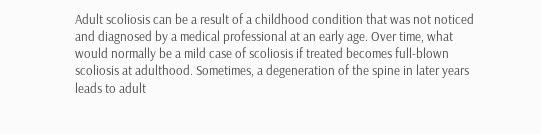Adult scoliosis can be a result of a childhood condition that was not noticed and diagnosed by a medical professional at an early age. Over time, what would normally be a mild case of scoliosis if treated becomes full-blown scoliosis at adulthood. Sometimes, a degeneration of the spine in later years leads to adult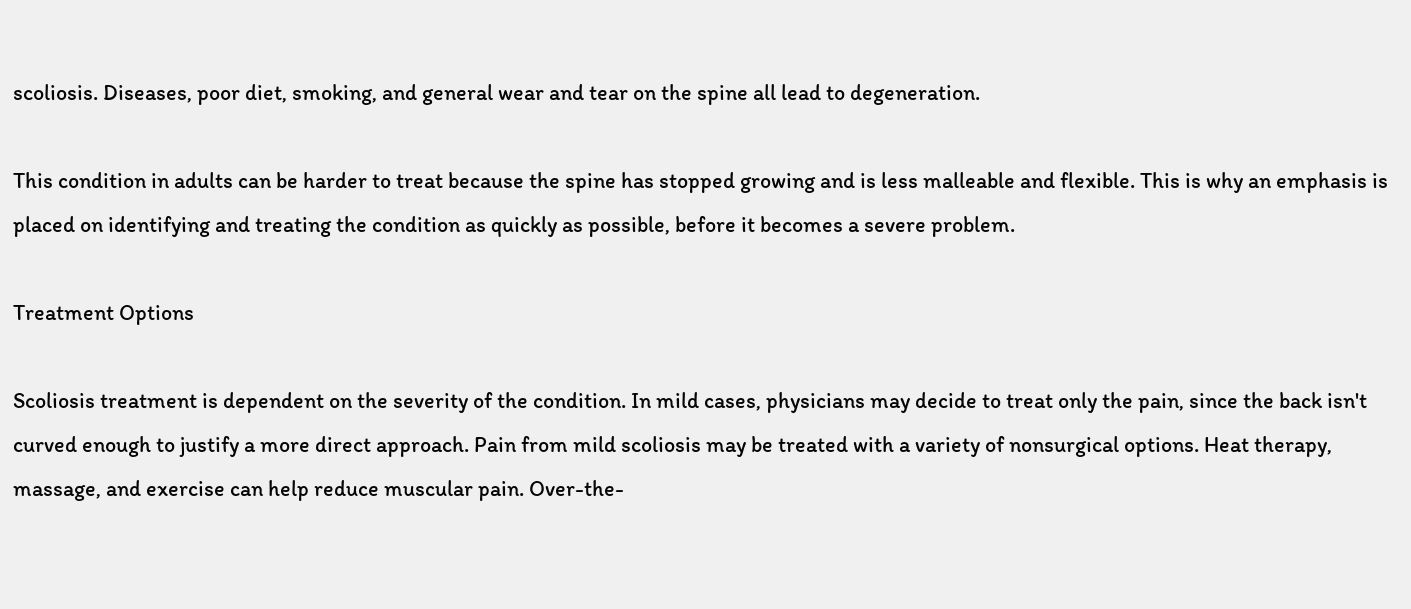scoliosis. Diseases, poor diet, smoking, and general wear and tear on the spine all lead to degeneration.

This condition in adults can be harder to treat because the spine has stopped growing and is less malleable and flexible. This is why an emphasis is placed on identifying and treating the condition as quickly as possible, before it becomes a severe problem.

Treatment Options

Scoliosis treatment is dependent on the severity of the condition. In mild cases, physicians may decide to treat only the pain, since the back isn't curved enough to justify a more direct approach. Pain from mild scoliosis may be treated with a variety of nonsurgical options. Heat therapy, massage, and exercise can help reduce muscular pain. Over-the-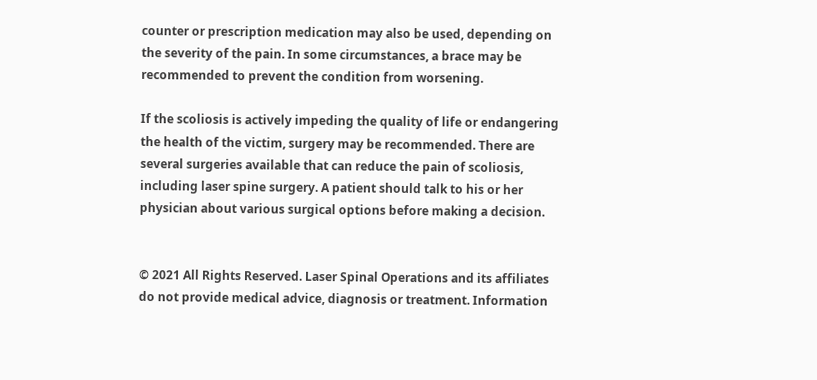counter or prescription medication may also be used, depending on the severity of the pain. In some circumstances, a brace may be recommended to prevent the condition from worsening.

If the scoliosis is actively impeding the quality of life or endangering the health of the victim, surgery may be recommended. There are several surgeries available that can reduce the pain of scoliosis, including laser spine surgery. A patient should talk to his or her physician about various surgical options before making a decision.


© 2021 All Rights Reserved. Laser Spinal Operations and its affiliates do not provide medical advice, diagnosis or treatment. Information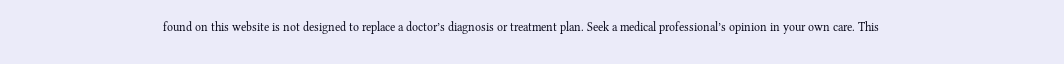found on this website is not designed to replace a doctor’s diagnosis or treatment plan. Seek a medical professional’s opinion in your own care. This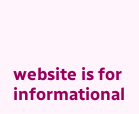website is for informational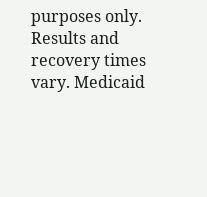purposes only. Results and recovery times vary. Medicaid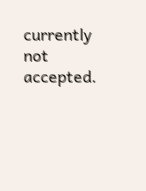currently not accepted.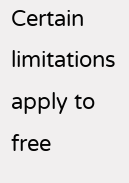Certain limitations apply to free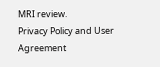MRI review.
Privacy Policy and User Agreement